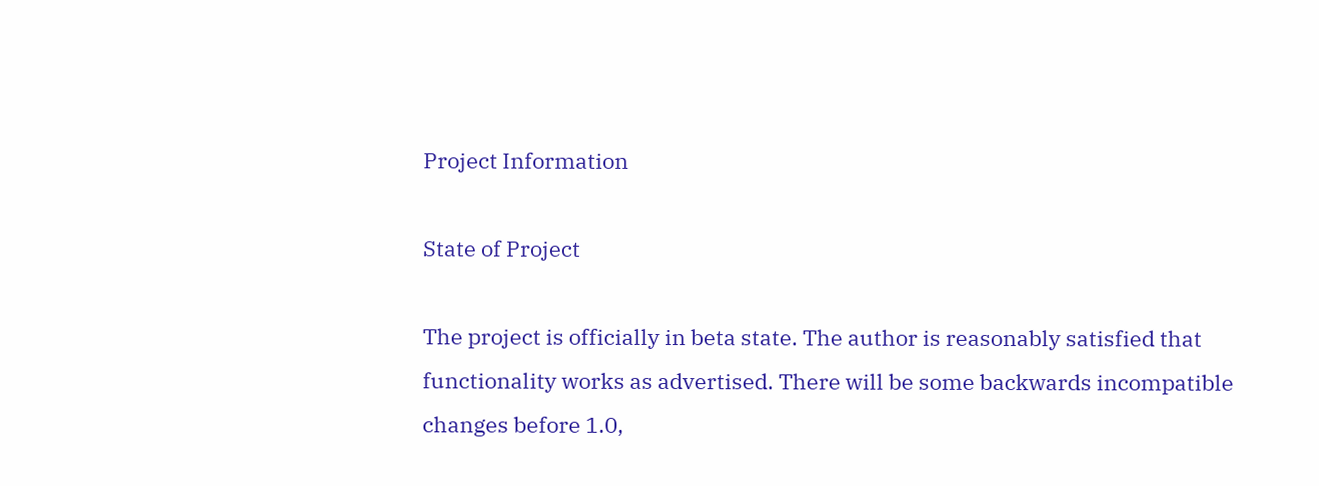Project Information

State of Project

The project is officially in beta state. The author is reasonably satisfied that functionality works as advertised. There will be some backwards incompatible changes before 1.0,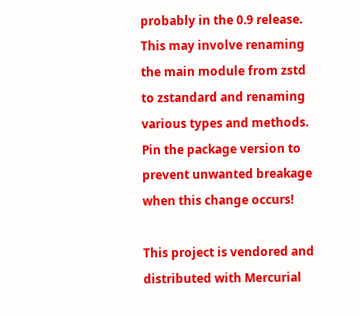probably in the 0.9 release. This may involve renaming the main module from zstd to zstandard and renaming various types and methods. Pin the package version to prevent unwanted breakage when this change occurs!

This project is vendored and distributed with Mercurial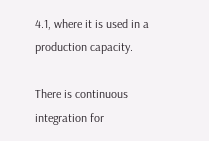4.1, where it is used in a production capacity.

There is continuous integration for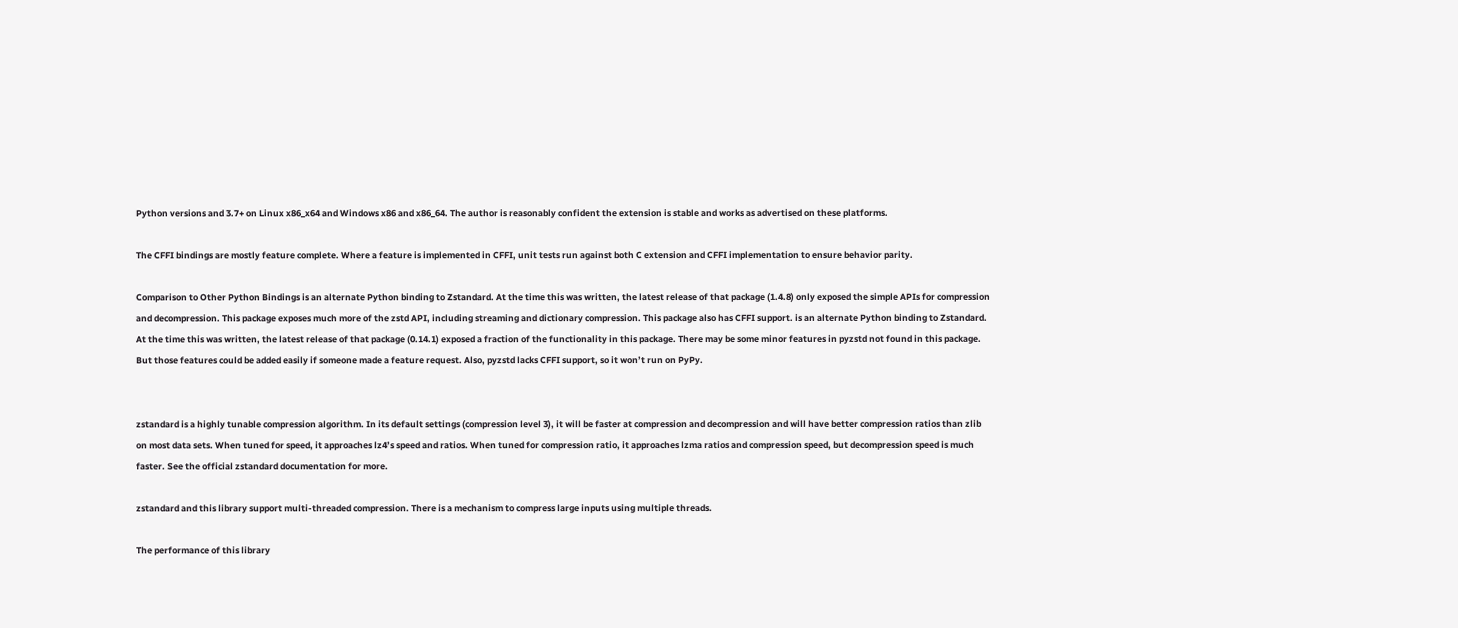Python versions and 3.7+ on Linux x86_x64 and Windows x86 and x86_64. The author is reasonably confident the extension is stable and works as advertised on these platforms.

The CFFI bindings are mostly feature complete. Where a feature is implemented in CFFI, unit tests run against both C extension and CFFI implementation to ensure behavior parity.

Comparison to Other Python Bindings is an alternate Python binding to Zstandard. At the time this was written, the latest release of that package (1.4.8) only exposed the simple APIs for compression and decompression. This package exposes much more of the zstd API, including streaming and dictionary compression. This package also has CFFI support. is an alternate Python binding to Zstandard. At the time this was written, the latest release of that package (0.14.1) exposed a fraction of the functionality in this package. There may be some minor features in pyzstd not found in this package. But those features could be added easily if someone made a feature request. Also, pyzstd lacks CFFI support, so it won’t run on PyPy.


zstandard is a highly tunable compression algorithm. In its default settings (compression level 3), it will be faster at compression and decompression and will have better compression ratios than zlib on most data sets. When tuned for speed, it approaches lz4’s speed and ratios. When tuned for compression ratio, it approaches lzma ratios and compression speed, but decompression speed is much faster. See the official zstandard documentation for more.

zstandard and this library support multi-threaded compression. There is a mechanism to compress large inputs using multiple threads.

The performance of this library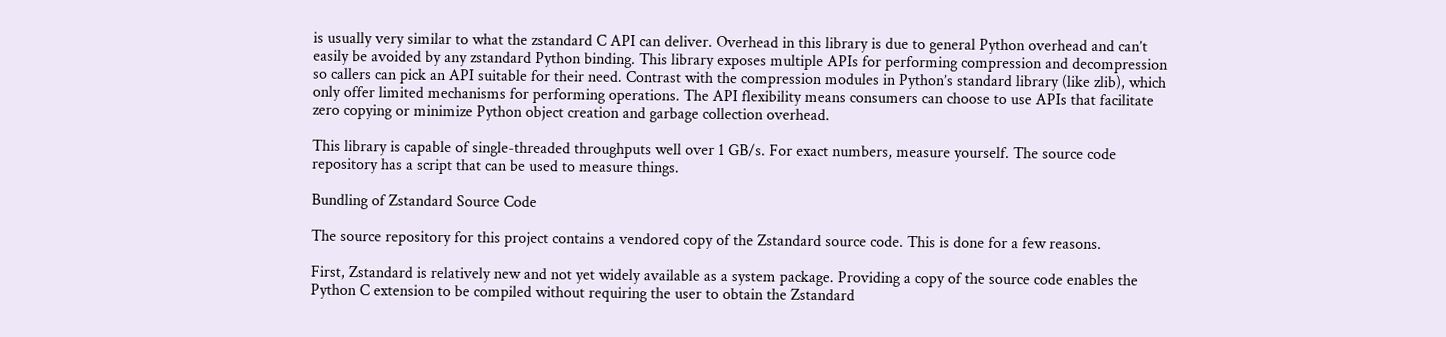is usually very similar to what the zstandard C API can deliver. Overhead in this library is due to general Python overhead and can’t easily be avoided by any zstandard Python binding. This library exposes multiple APIs for performing compression and decompression so callers can pick an API suitable for their need. Contrast with the compression modules in Python’s standard library (like zlib), which only offer limited mechanisms for performing operations. The API flexibility means consumers can choose to use APIs that facilitate zero copying or minimize Python object creation and garbage collection overhead.

This library is capable of single-threaded throughputs well over 1 GB/s. For exact numbers, measure yourself. The source code repository has a script that can be used to measure things.

Bundling of Zstandard Source Code

The source repository for this project contains a vendored copy of the Zstandard source code. This is done for a few reasons.

First, Zstandard is relatively new and not yet widely available as a system package. Providing a copy of the source code enables the Python C extension to be compiled without requiring the user to obtain the Zstandard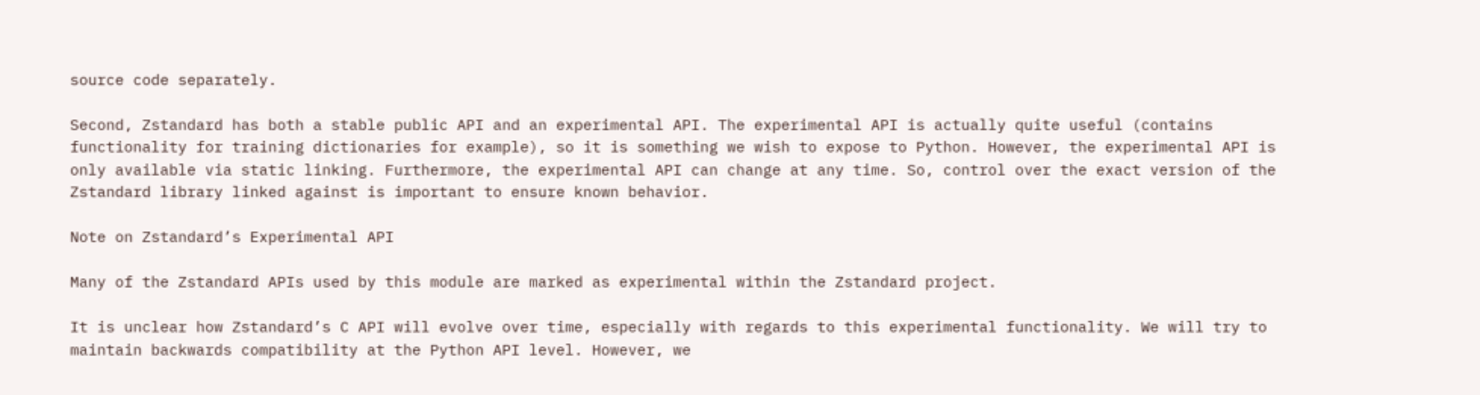source code separately.

Second, Zstandard has both a stable public API and an experimental API. The experimental API is actually quite useful (contains functionality for training dictionaries for example), so it is something we wish to expose to Python. However, the experimental API is only available via static linking. Furthermore, the experimental API can change at any time. So, control over the exact version of the Zstandard library linked against is important to ensure known behavior.

Note on Zstandard’s Experimental API

Many of the Zstandard APIs used by this module are marked as experimental within the Zstandard project.

It is unclear how Zstandard’s C API will evolve over time, especially with regards to this experimental functionality. We will try to maintain backwards compatibility at the Python API level. However, we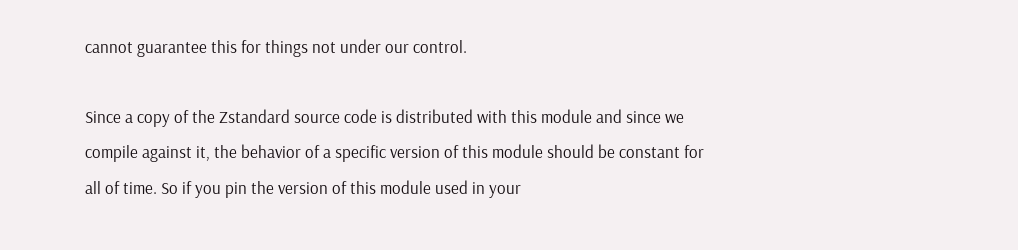cannot guarantee this for things not under our control.

Since a copy of the Zstandard source code is distributed with this module and since we compile against it, the behavior of a specific version of this module should be constant for all of time. So if you pin the version of this module used in your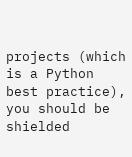projects (which is a Python best practice), you should be shielded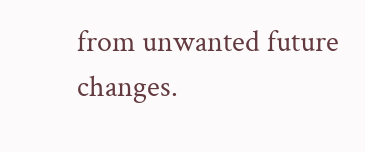from unwanted future changes.